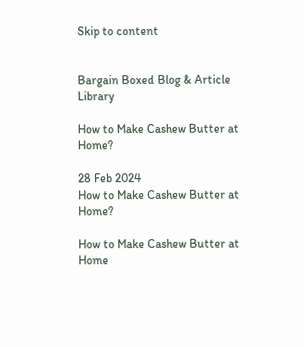Skip to content


Bargain Boxed Blog & Article Library

How to Make Cashew Butter at Home?

28 Feb 2024
How to Make Cashew Butter at Home?

How to Make Cashew Butter at Home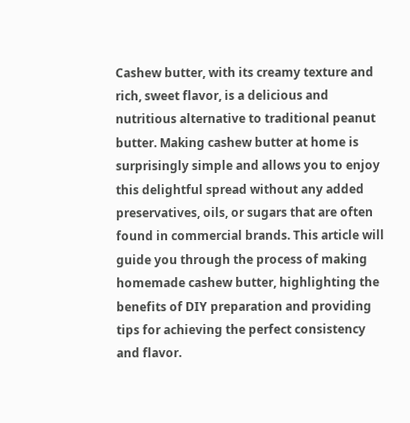Cashew butter, with its creamy texture and rich, sweet flavor, is a delicious and nutritious alternative to traditional peanut butter. Making cashew butter at home is surprisingly simple and allows you to enjoy this delightful spread without any added preservatives, oils, or sugars that are often found in commercial brands. This article will guide you through the process of making homemade cashew butter, highlighting the benefits of DIY preparation and providing tips for achieving the perfect consistency and flavor.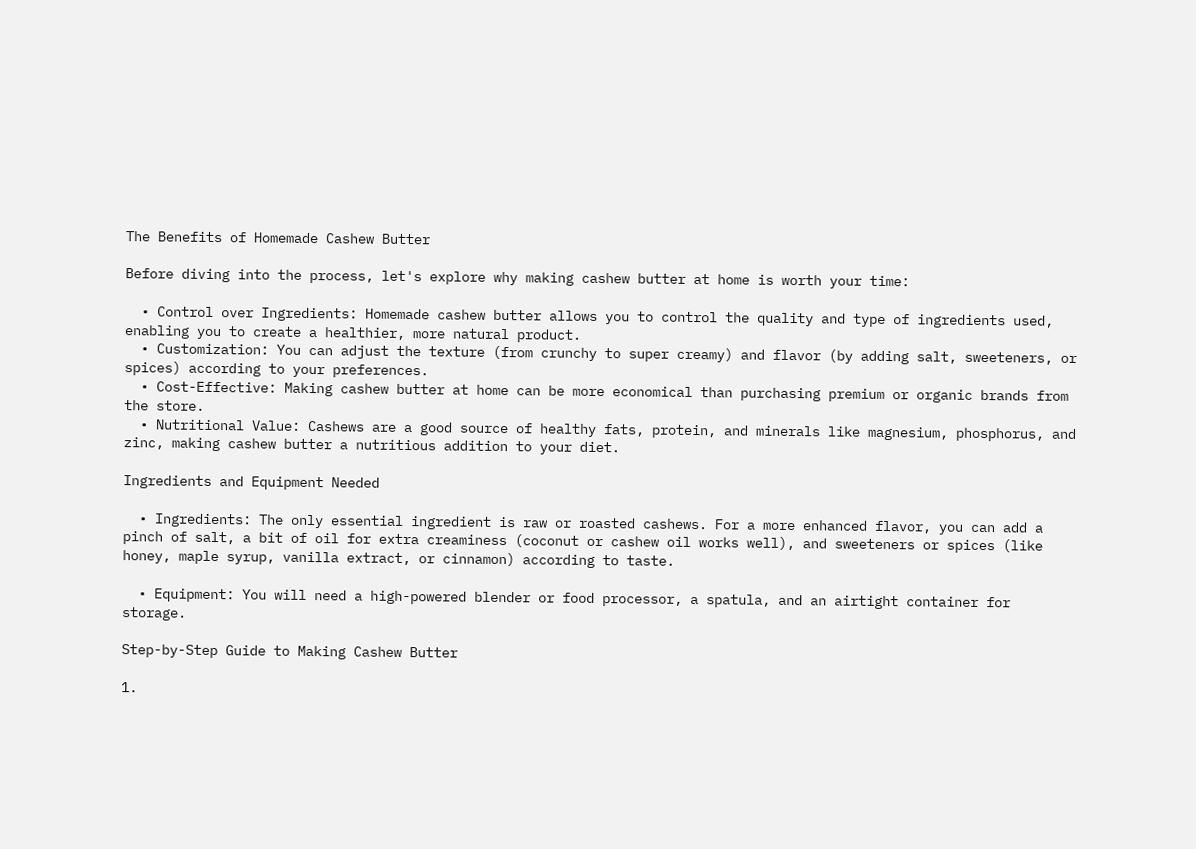The Benefits of Homemade Cashew Butter

Before diving into the process, let's explore why making cashew butter at home is worth your time:

  • Control over Ingredients: Homemade cashew butter allows you to control the quality and type of ingredients used, enabling you to create a healthier, more natural product.
  • Customization: You can adjust the texture (from crunchy to super creamy) and flavor (by adding salt, sweeteners, or spices) according to your preferences.
  • Cost-Effective: Making cashew butter at home can be more economical than purchasing premium or organic brands from the store.
  • Nutritional Value: Cashews are a good source of healthy fats, protein, and minerals like magnesium, phosphorus, and zinc, making cashew butter a nutritious addition to your diet.

Ingredients and Equipment Needed

  • Ingredients: The only essential ingredient is raw or roasted cashews. For a more enhanced flavor, you can add a pinch of salt, a bit of oil for extra creaminess (coconut or cashew oil works well), and sweeteners or spices (like honey, maple syrup, vanilla extract, or cinnamon) according to taste.

  • Equipment: You will need a high-powered blender or food processor, a spatula, and an airtight container for storage.

Step-by-Step Guide to Making Cashew Butter

1.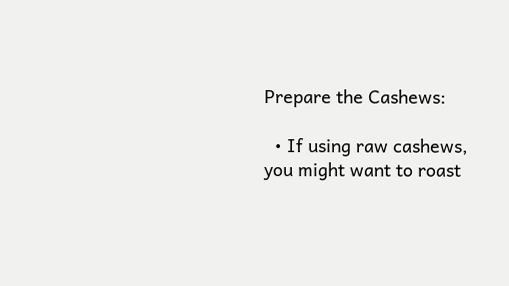Prepare the Cashews:

  • If using raw cashews, you might want to roast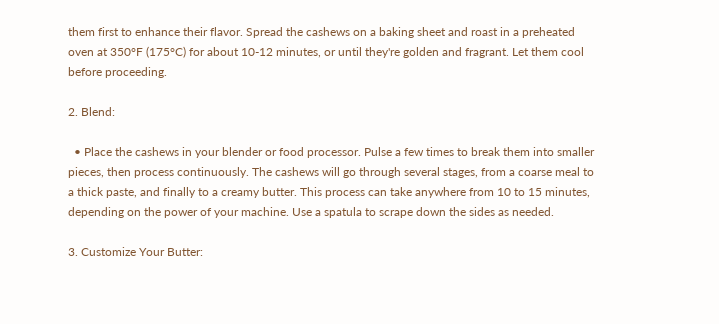them first to enhance their flavor. Spread the cashews on a baking sheet and roast in a preheated oven at 350°F (175°C) for about 10-12 minutes, or until they're golden and fragrant. Let them cool before proceeding.

2. Blend:

  • Place the cashews in your blender or food processor. Pulse a few times to break them into smaller pieces, then process continuously. The cashews will go through several stages, from a coarse meal to a thick paste, and finally to a creamy butter. This process can take anywhere from 10 to 15 minutes, depending on the power of your machine. Use a spatula to scrape down the sides as needed.

3. Customize Your Butter: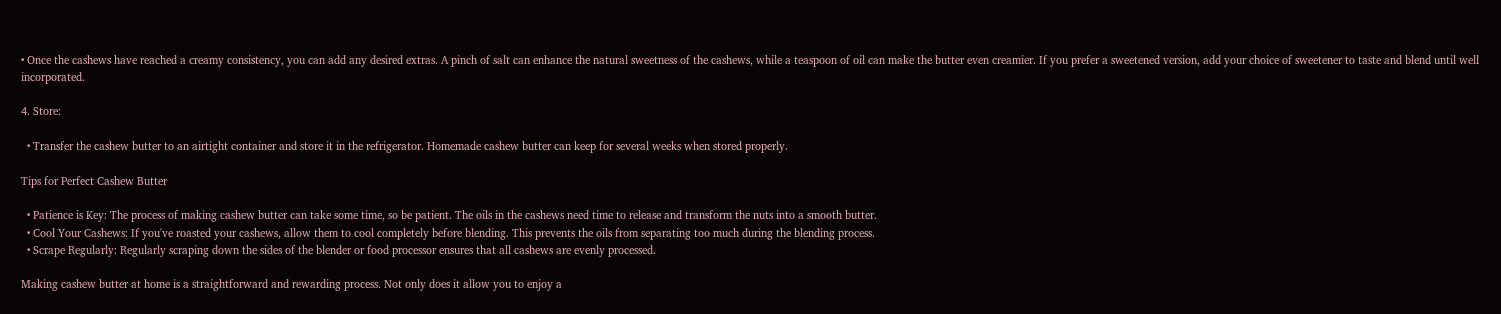• Once the cashews have reached a creamy consistency, you can add any desired extras. A pinch of salt can enhance the natural sweetness of the cashews, while a teaspoon of oil can make the butter even creamier. If you prefer a sweetened version, add your choice of sweetener to taste and blend until well incorporated.

4. Store:

  • Transfer the cashew butter to an airtight container and store it in the refrigerator. Homemade cashew butter can keep for several weeks when stored properly.

Tips for Perfect Cashew Butter

  • Patience is Key: The process of making cashew butter can take some time, so be patient. The oils in the cashews need time to release and transform the nuts into a smooth butter.
  • Cool Your Cashews: If you've roasted your cashews, allow them to cool completely before blending. This prevents the oils from separating too much during the blending process.
  • Scrape Regularly: Regularly scraping down the sides of the blender or food processor ensures that all cashews are evenly processed.

Making cashew butter at home is a straightforward and rewarding process. Not only does it allow you to enjoy a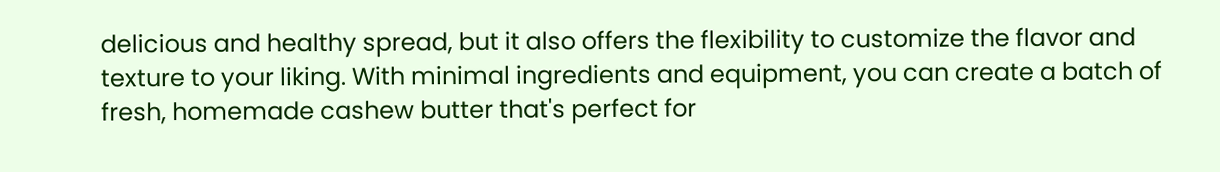delicious and healthy spread, but it also offers the flexibility to customize the flavor and texture to your liking. With minimal ingredients and equipment, you can create a batch of fresh, homemade cashew butter that's perfect for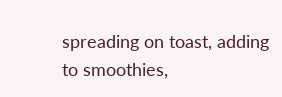spreading on toast, adding to smoothies,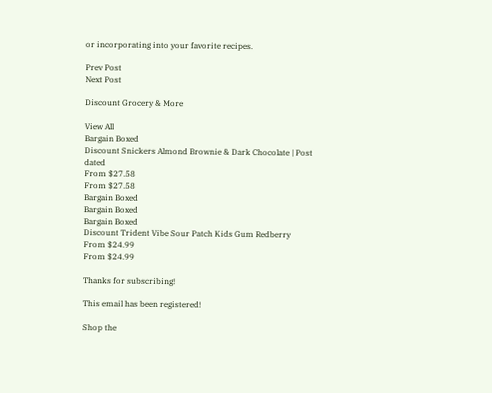or incorporating into your favorite recipes.

Prev Post
Next Post

Discount Grocery & More

View All
Bargain Boxed
Discount Snickers Almond Brownie & Dark Chocolate | Post dated
From $27.58
From $27.58
Bargain Boxed
Bargain Boxed
Bargain Boxed
Discount Trident Vibe Sour Patch Kids Gum Redberry
From $24.99
From $24.99

Thanks for subscribing!

This email has been registered!

Shop the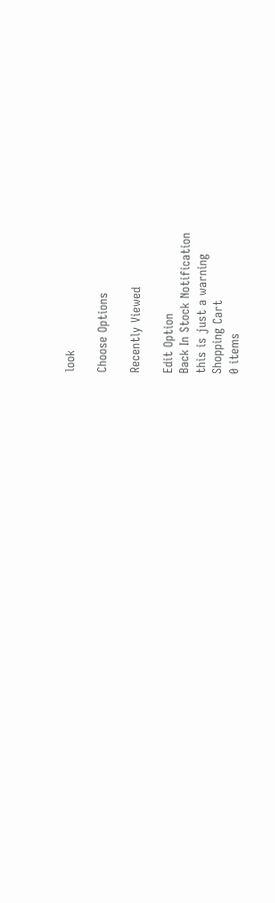look

Choose Options

Recently Viewed

Edit Option
Back In Stock Notification
this is just a warning
Shopping Cart
0 items